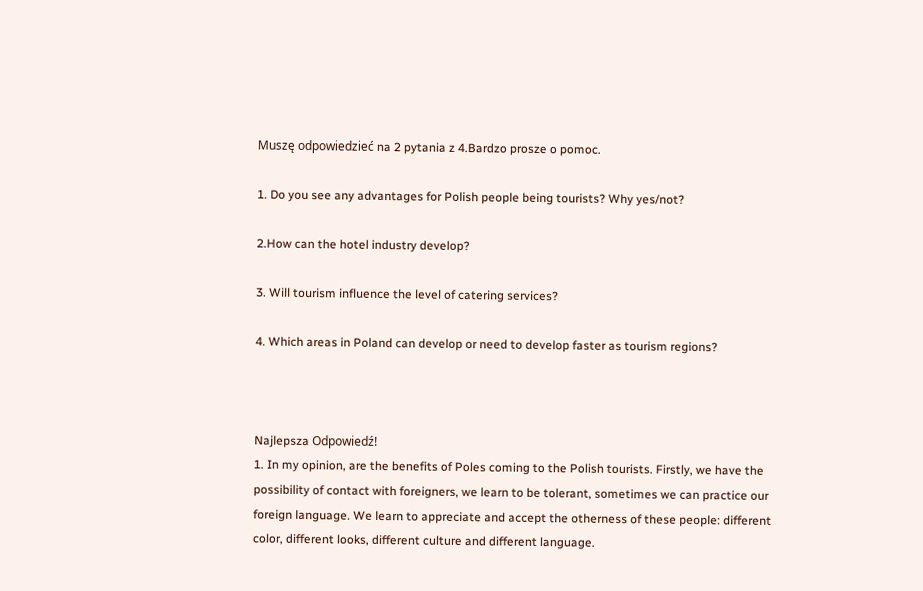Muszę odpowiedzieć na 2 pytania z 4.Bardzo prosze o pomoc.

1. Do you see any advantages for Polish people being tourists? Why yes/not?

2.How can the hotel industry develop?

3. Will tourism influence the level of catering services?

4. Which areas in Poland can develop or need to develop faster as tourism regions?



Najlepsza Odpowiedź!
1. In my opinion, are the benefits of Poles coming to the Polish tourists. Firstly, we have the possibility of contact with foreigners, we learn to be tolerant, sometimes we can practice our foreign language. We learn to appreciate and accept the otherness of these people: different color, different looks, different culture and different language.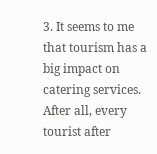3. It seems to me that tourism has a big impact on catering services. After all, every tourist after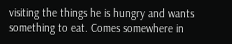visiting the things he is hungry and wants something to eat. Comes somewhere in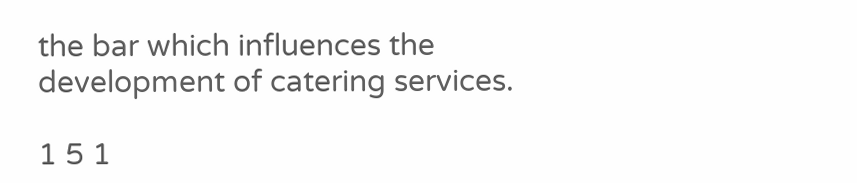the bar which influences the development of catering services.

1 5 1